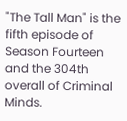"The Tall Man" is the fifth episode of Season Fourteen and the 304th overall of Criminal Minds.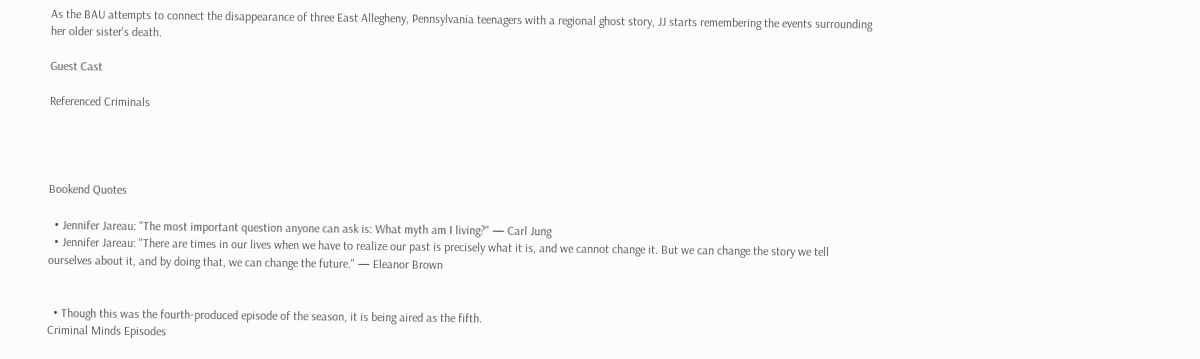As the BAU attempts to connect the disappearance of three East Allegheny, Pennsylvania teenagers with a regional ghost story, JJ starts remembering the events surrounding her older sister's death.

Guest Cast

Referenced Criminals




Bookend Quotes

  • Jennifer Jareau: "The most important question anyone can ask is: What myth am I living?" — Carl Jung
  • Jennifer Jareau: "There are times in our lives when we have to realize our past is precisely what it is, and we cannot change it. But we can change the story we tell ourselves about it, and by doing that, we can change the future." — Eleanor Brown


  • Though this was the fourth-produced episode of the season, it is being aired as the fifth.
Criminal Minds Episodes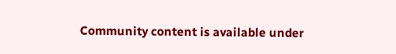Community content is available under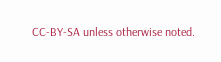CC-BY-SA unless otherwise noted.